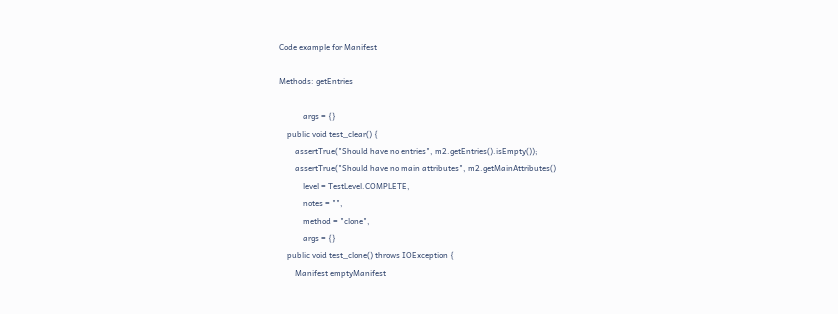Code example for Manifest

Methods: getEntries

            args = {}
    public void test_clear() {
        assertTrue("Should have no entries", m2.getEntries().isEmpty());
        assertTrue("Should have no main attributes", m2.getMainAttributes()
            level = TestLevel.COMPLETE,
            notes = "",
            method = "clone",
            args = {}
    public void test_clone() throws IOException {
        Manifest emptyManifest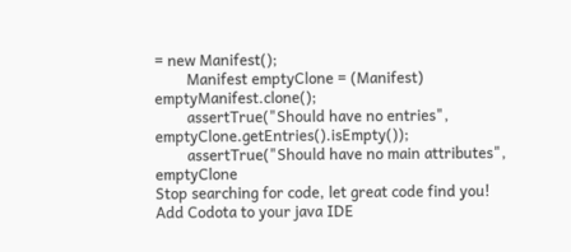= new Manifest();
        Manifest emptyClone = (Manifest) emptyManifest.clone();
        assertTrue("Should have no entries", emptyClone.getEntries().isEmpty());
        assertTrue("Should have no main attributes", emptyClone
Stop searching for code, let great code find you!  Add Codota to your java IDE